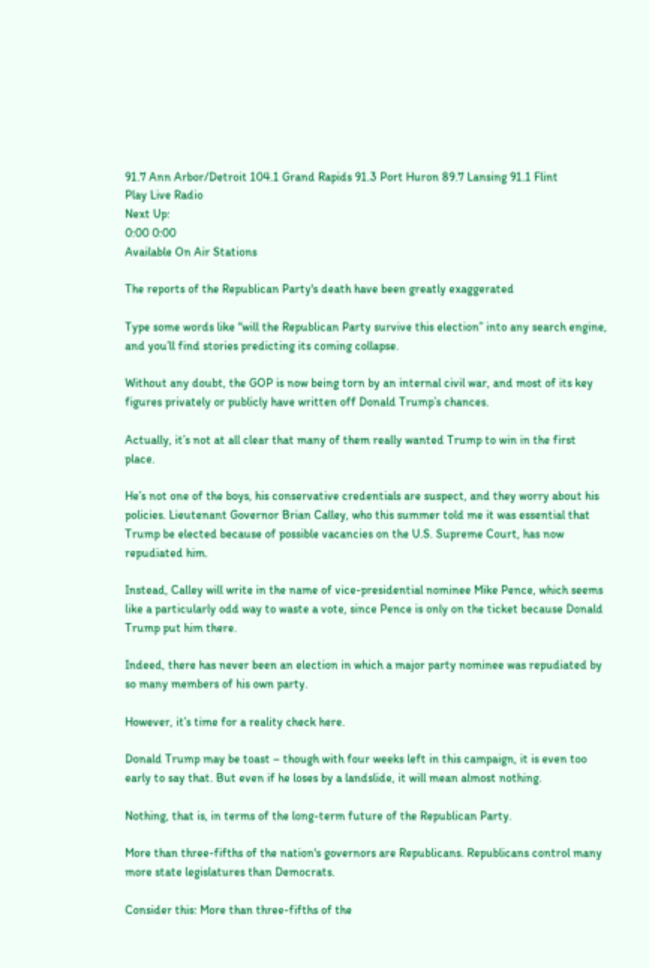91.7 Ann Arbor/Detroit 104.1 Grand Rapids 91.3 Port Huron 89.7 Lansing 91.1 Flint
Play Live Radio
Next Up:
0:00 0:00
Available On Air Stations

The reports of the Republican Party's death have been greatly exaggerated

Type some words like “will the Republican Party survive this election” into any search engine, and you’ll find stories predicting its coming collapse.

Without any doubt, the GOP is now being torn by an internal civil war, and most of its key figures privately or publicly have written off Donald Trump’s chances.

Actually, it’s not at all clear that many of them really wanted Trump to win in the first place.

He’s not one of the boys, his conservative credentials are suspect, and they worry about his policies. Lieutenant Governor Brian Calley, who this summer told me it was essential that Trump be elected because of possible vacancies on the U.S. Supreme Court, has now repudiated him.

Instead, Calley will write in the name of vice-presidential nominee Mike Pence, which seems like a particularly odd way to waste a vote, since Pence is only on the ticket because Donald Trump put him there.

Indeed, there has never been an election in which a major party nominee was repudiated by so many members of his own party.

However, it’s time for a reality check here.

Donald Trump may be toast – though with four weeks left in this campaign, it is even too early to say that. But even if he loses by a landslide, it will mean almost nothing.

Nothing, that is, in terms of the long-term future of the Republican Party.

More than three-fifths of the nation's governors are Republicans. Republicans control many more state legislatures than Democrats.

Consider this: More than three-fifths of the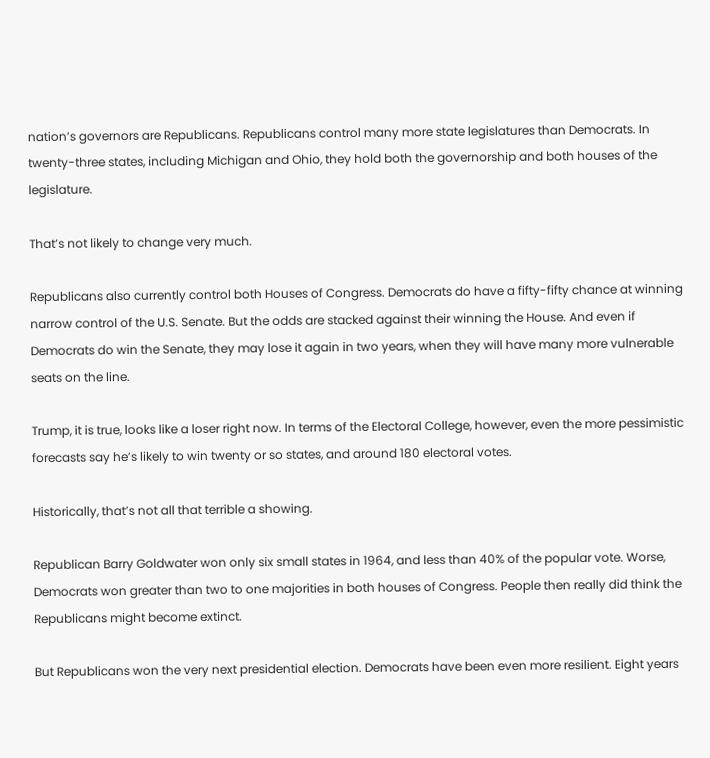nation’s governors are Republicans. Republicans control many more state legislatures than Democrats. In twenty-three states, including Michigan and Ohio, they hold both the governorship and both houses of the legislature.

That’s not likely to change very much.

Republicans also currently control both Houses of Congress. Democrats do have a fifty-fifty chance at winning narrow control of the U.S. Senate. But the odds are stacked against their winning the House. And even if Democrats do win the Senate, they may lose it again in two years, when they will have many more vulnerable seats on the line.

Trump, it is true, looks like a loser right now. In terms of the Electoral College, however, even the more pessimistic forecasts say he’s likely to win twenty or so states, and around 180 electoral votes.

Historically, that’s not all that terrible a showing.

Republican Barry Goldwater won only six small states in 1964, and less than 40% of the popular vote. Worse, Democrats won greater than two to one majorities in both houses of Congress. People then really did think the Republicans might become extinct.

But Republicans won the very next presidential election. Democrats have been even more resilient. Eight years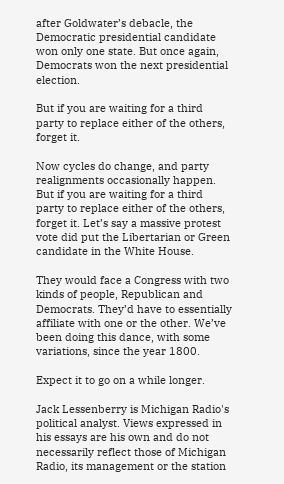after Goldwater’s debacle, the Democratic presidential candidate won only one state. But once again, Democrats won the next presidential election.

But if you are waiting for a third party to replace either of the others, forget it.

Now cycles do change, and party realignments occasionally happen. But if you are waiting for a third party to replace either of the others, forget it. Let’s say a massive protest vote did put the Libertarian or Green candidate in the White House.

They would face a Congress with two kinds of people, Republican and Democrats. They’d have to essentially affiliate with one or the other. We’ve been doing this dance, with some variations, since the year 1800.

Expect it to go on a while longer.

Jack Lessenberry is Michigan Radio's political analyst. Views expressed in his essays are his own and do not necessarily reflect those of Michigan Radio, its management or the station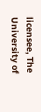licensee, The University of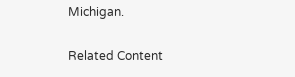Michigan.

Related Content